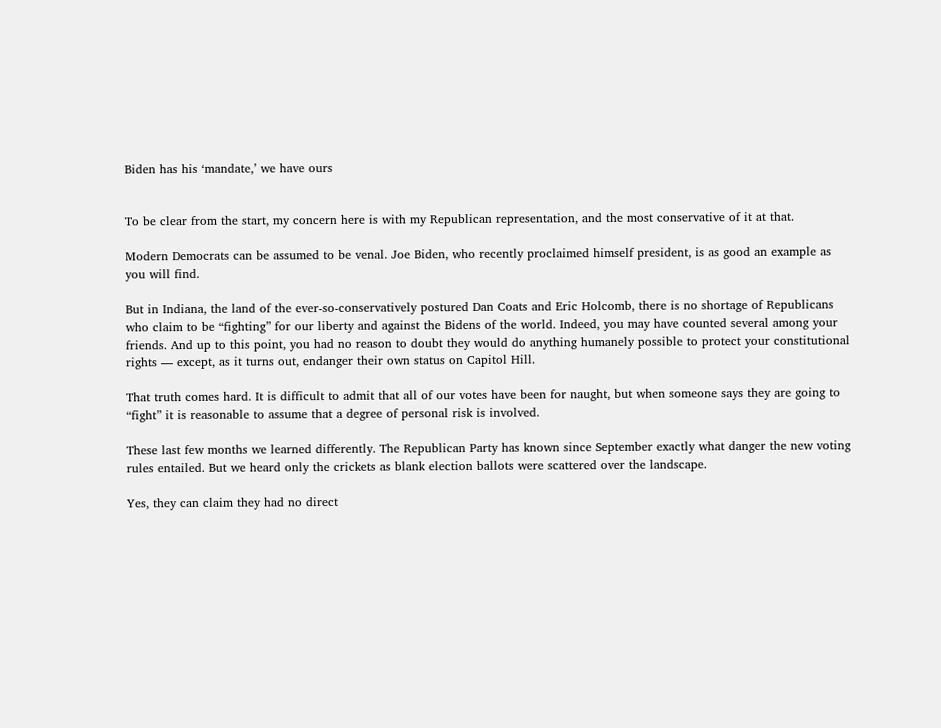Biden has his ‘mandate,’ we have ours


To be clear from the start, my concern here is with my Republican representation, and the most conservative of it at that.

Modern Democrats can be assumed to be venal. Joe Biden, who recently proclaimed himself president, is as good an example as you will find.

But in Indiana, the land of the ever-so-conservatively postured Dan Coats and Eric Holcomb, there is no shortage of Republicans who claim to be “fighting” for our liberty and against the Bidens of the world. Indeed, you may have counted several among your friends. And up to this point, you had no reason to doubt they would do anything humanely possible to protect your constitutional rights — except, as it turns out, endanger their own status on Capitol Hill.

That truth comes hard. It is difficult to admit that all of our votes have been for naught, but when someone says they are going to “fight” it is reasonable to assume that a degree of personal risk is involved.

These last few months we learned differently. The Republican Party has known since September exactly what danger the new voting rules entailed. But we heard only the crickets as blank election ballots were scattered over the landscape.

Yes, they can claim they had no direct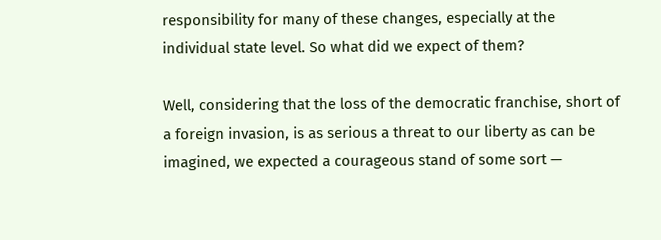responsibility for many of these changes, especially at the individual state level. So what did we expect of them?

Well, considering that the loss of the democratic franchise, short of a foreign invasion, is as serious a threat to our liberty as can be imagined, we expected a courageous stand of some sort —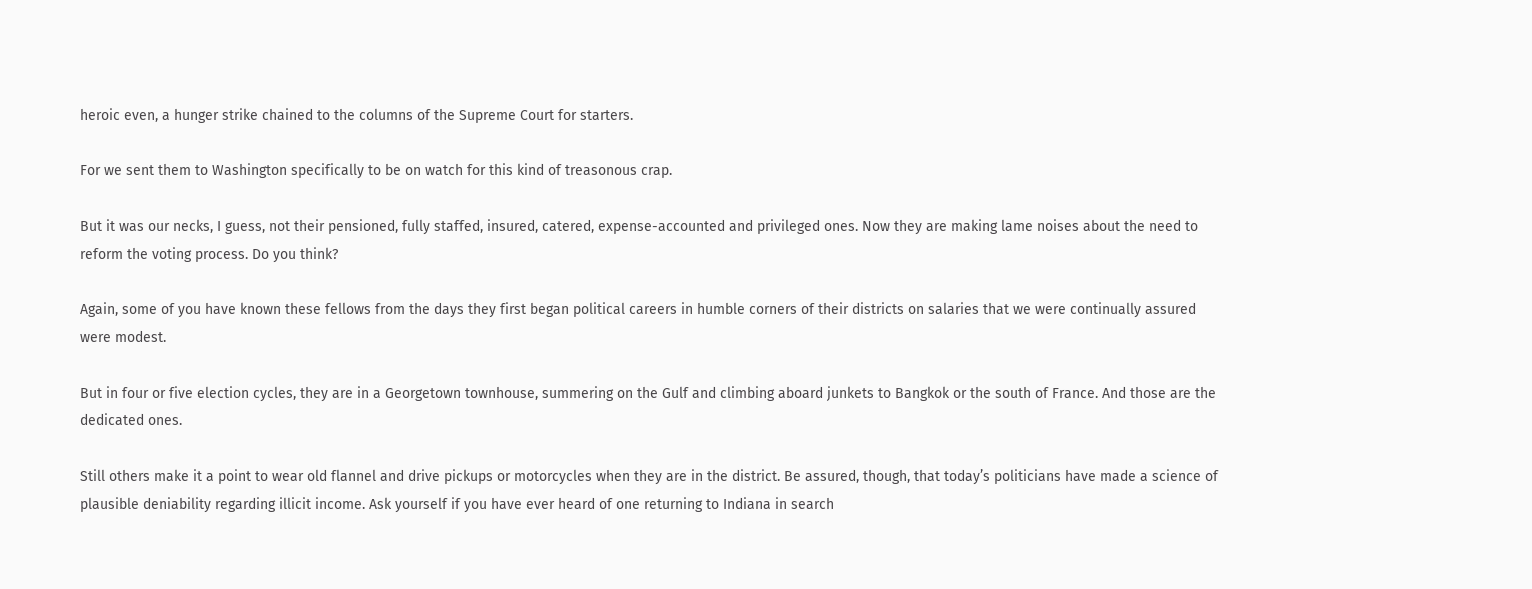heroic even, a hunger strike chained to the columns of the Supreme Court for starters.

For we sent them to Washington specifically to be on watch for this kind of treasonous crap.

But it was our necks, I guess, not their pensioned, fully staffed, insured, catered, expense-accounted and privileged ones. Now they are making lame noises about the need to reform the voting process. Do you think?

Again, some of you have known these fellows from the days they first began political careers in humble corners of their districts on salaries that we were continually assured were modest.

But in four or five election cycles, they are in a Georgetown townhouse, summering on the Gulf and climbing aboard junkets to Bangkok or the south of France. And those are the dedicated ones.

Still others make it a point to wear old flannel and drive pickups or motorcycles when they are in the district. Be assured, though, that today’s politicians have made a science of plausible deniability regarding illicit income. Ask yourself if you have ever heard of one returning to Indiana in search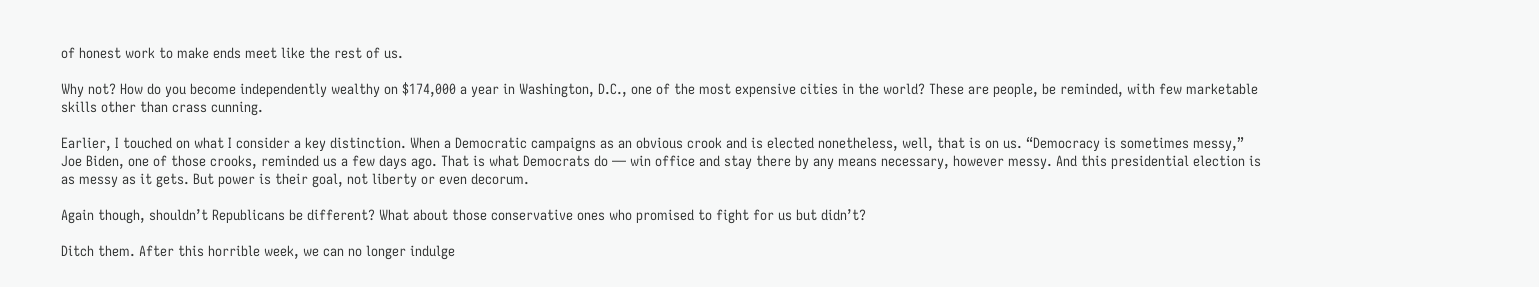of honest work to make ends meet like the rest of us.

Why not? How do you become independently wealthy on $174,000 a year in Washington, D.C., one of the most expensive cities in the world? These are people, be reminded, with few marketable skills other than crass cunning.

Earlier, I touched on what I consider a key distinction. When a Democratic campaigns as an obvious crook and is elected nonetheless, well, that is on us. “Democracy is sometimes messy,” Joe Biden, one of those crooks, reminded us a few days ago. That is what Democrats do — win office and stay there by any means necessary, however messy. And this presidential election is as messy as it gets. But power is their goal, not liberty or even decorum.

Again though, shouldn’t Republicans be different? What about those conservative ones who promised to fight for us but didn’t?

Ditch them. After this horrible week, we can no longer indulge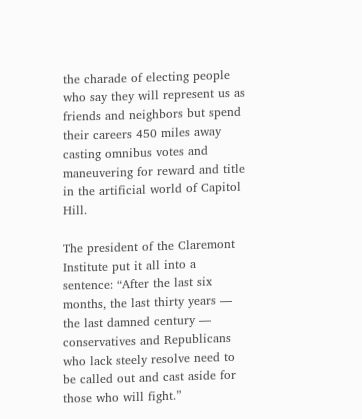the charade of electing people who say they will represent us as friends and neighbors but spend their careers 450 miles away casting omnibus votes and maneuvering for reward and title in the artificial world of Capitol Hill.

The president of the Claremont Institute put it all into a sentence: “After the last six months, the last thirty years — the last damned century — conservatives and Republicans who lack steely resolve need to be called out and cast aside for those who will fight.”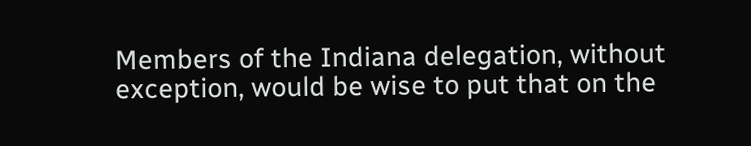Members of the Indiana delegation, without exception, would be wise to put that on the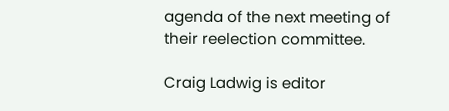agenda of the next meeting of their reelection committee.

Craig Ladwig is editor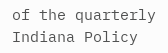of the quarterly Indiana Policy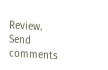Review. Send comments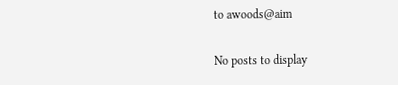to awoods@aim

No posts to display